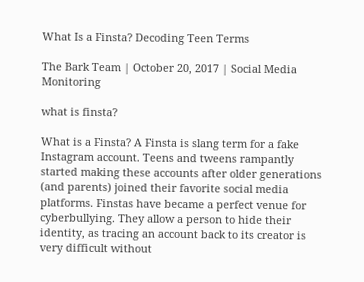What Is a Finsta? Decoding Teen Terms

The Bark Team | October 20, 2017 | Social Media Monitoring

what is finsta?

What is a Finsta? A Finsta is slang term for a fake Instagram account. Teens and tweens rampantly started making these accounts after older generations (and parents) joined their favorite social media platforms. Finstas have became a perfect venue for cyberbullying. They allow a person to hide their identity, as tracing an account back to its creator is very difficult without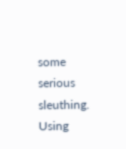some serious sleuthing. Using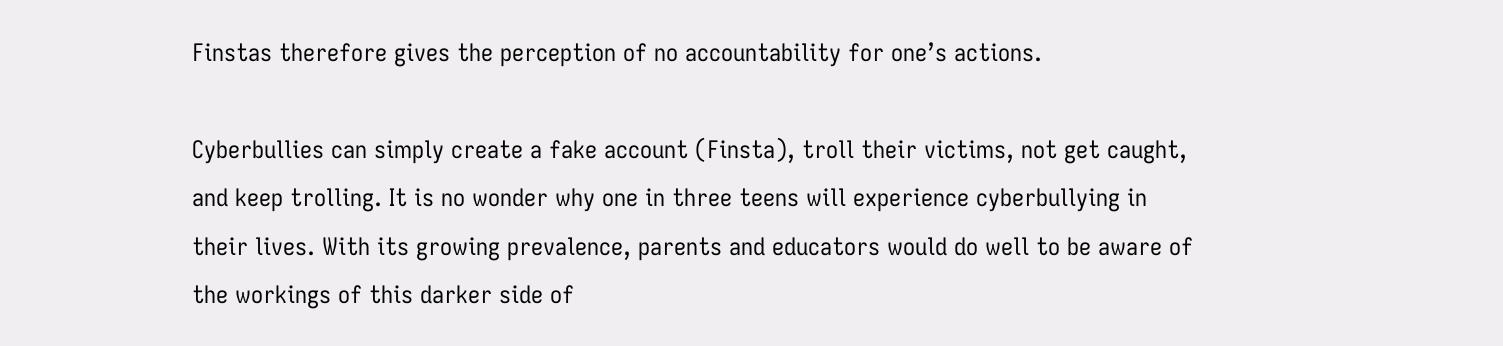Finstas therefore gives the perception of no accountability for one’s actions.

Cyberbullies can simply create a fake account (Finsta), troll their victims, not get caught, and keep trolling. It is no wonder why one in three teens will experience cyberbullying in their lives. With its growing prevalence, parents and educators would do well to be aware of the workings of this darker side of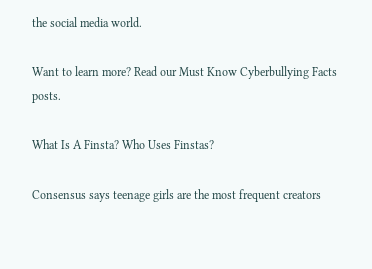the social media world.

Want to learn more? Read our Must Know Cyberbullying Facts posts.

What Is A Finsta? Who Uses Finstas?

Consensus says teenage girls are the most frequent creators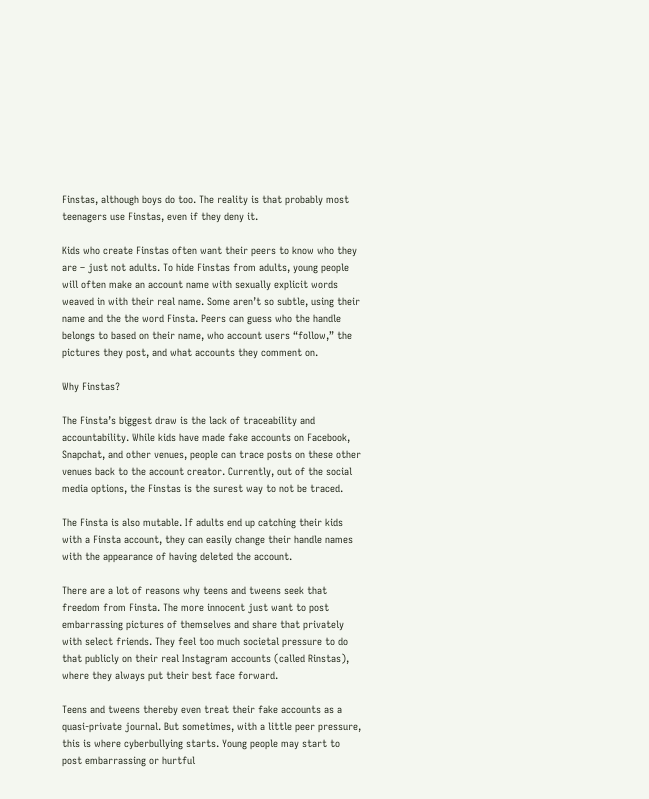Finstas, although boys do too. The reality is that probably most teenagers use Finstas, even if they deny it.

Kids who create Finstas often want their peers to know who they are – just not adults. To hide Finstas from adults, young people will often make an account name with sexually explicit words weaved in with their real name. Some aren’t so subtle, using their name and the the word Finsta. Peers can guess who the handle belongs to based on their name, who account users “follow,” the pictures they post, and what accounts they comment on.

Why Finstas?

The Finsta’s biggest draw is the lack of traceability and accountability. While kids have made fake accounts on Facebook, Snapchat, and other venues, people can trace posts on these other venues back to the account creator. Currently, out of the social media options, the Finstas is the surest way to not be traced.

The Finsta is also mutable. If adults end up catching their kids with a Finsta account, they can easily change their handle names with the appearance of having deleted the account.

There are a lot of reasons why teens and tweens seek that freedom from Finsta. The more innocent just want to post embarrassing pictures of themselves and share that privately with select friends. They feel too much societal pressure to do that publicly on their real Instagram accounts (called Rinstas), where they always put their best face forward.

Teens and tweens thereby even treat their fake accounts as a quasi-private journal. But sometimes, with a little peer pressure, this is where cyberbullying starts. Young people may start to post embarrassing or hurtful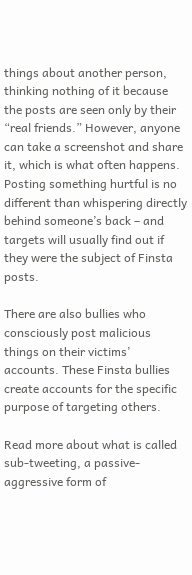things about another person, thinking nothing of it because the posts are seen only by their “real friends.” However, anyone can take a screenshot and share it, which is what often happens. Posting something hurtful is no different than whispering directly behind someone’s back – and targets will usually find out if they were the subject of Finsta posts.

There are also bullies who consciously post malicious things on their victims’ accounts. These Finsta bullies create accounts for the specific purpose of targeting others.

Read more about what is called sub-tweeting, a passive-aggressive form of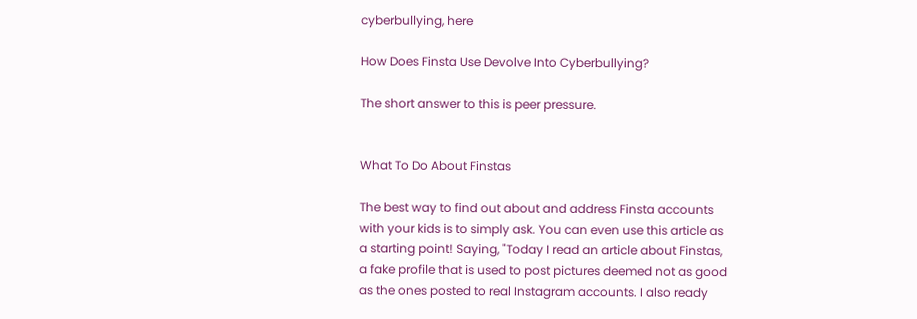cyberbullying, here

How Does Finsta Use Devolve Into Cyberbullying?

The short answer to this is peer pressure.


What To Do About Finstas

The best way to find out about and address Finsta accounts with your kids is to simply ask. You can even use this article as a starting point! Saying, "Today I read an article about Finstas, a fake profile that is used to post pictures deemed not as good as the ones posted to real Instagram accounts. I also ready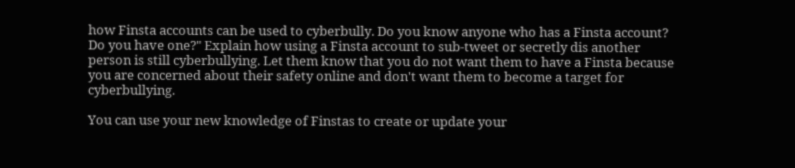how Finsta accounts can be used to cyberbully. Do you know anyone who has a Finsta account? Do you have one?" Explain how using a Finsta account to sub-tweet or secretly dis another person is still cyberbullying. Let them know that you do not want them to have a Finsta because you are concerned about their safety online and don't want them to become a target for cyberbullying.

You can use your new knowledge of Finstas to create or update your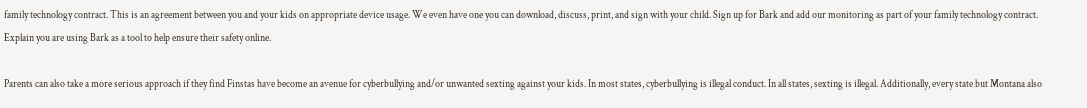family technology contract. This is an agreement between you and your kids on appropriate device usage. We even have one you can download, discuss, print, and sign with your child. Sign up for Bark and add our monitoring as part of your family technology contract. Explain you are using Bark as a tool to help ensure their safety online.

Parents can also take a more serious approach if they find Finstas have become an avenue for cyberbullying and/or unwanted sexting against your kids. In most states, cyberbullying is illegal conduct. In all states, sexting is illegal. Additionally, every state but Montana also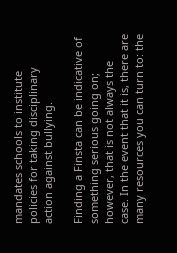mandates schools to institute policies for taking disciplinary action against bullying.

Finding a Finsta can be indicative of something serious going on; however, that is not always the case. In the event that it is, there are many resources you can turn to: the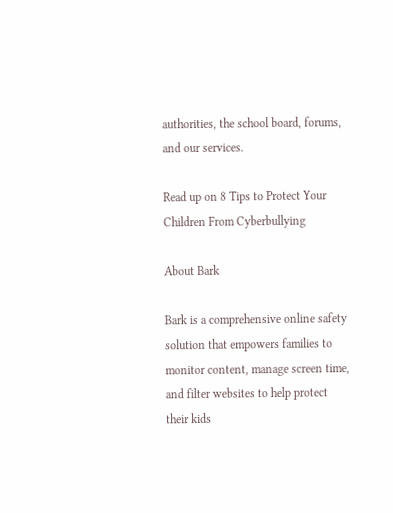authorities, the school board, forums, and our services.

Read up on 8 Tips to Protect Your Children From Cyberbullying

About Bark

Bark is a comprehensive online safety solution that empowers families to monitor content, manage screen time, and filter websites to help protect their kids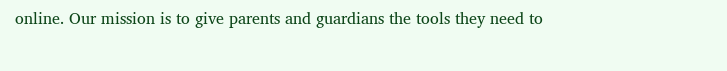online. Our mission is to give parents and guardians the tools they need to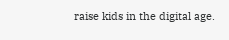raise kids in the digital age.